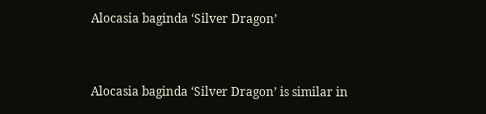Alocasia baginda ‘Silver Dragon’


Alocasia baginda ‘Silver Dragon’ is similar in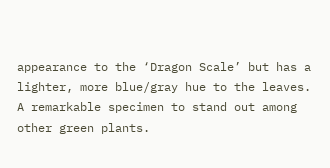appearance to the ‘Dragon Scale’ but has a lighter, more blue/gray hue to the leaves. A remarkable specimen to stand out among other green plants.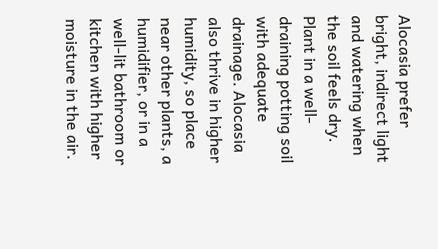Alocasia prefer bright, indirect light and watering when the soil feels dry. Plant in a well-draining potting soil with adequate drainage. Alocasia also thrive in higher humidity, so place near other plants, a humidifier, or in a well-lit bathroom or kitchen with higher moisture in the air.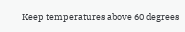Keep temperatures above 60 degrees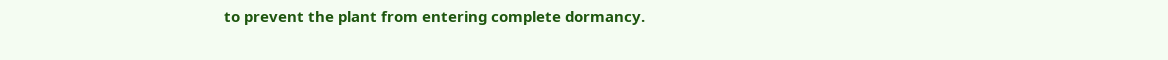to prevent the plant from entering complete dormancy.